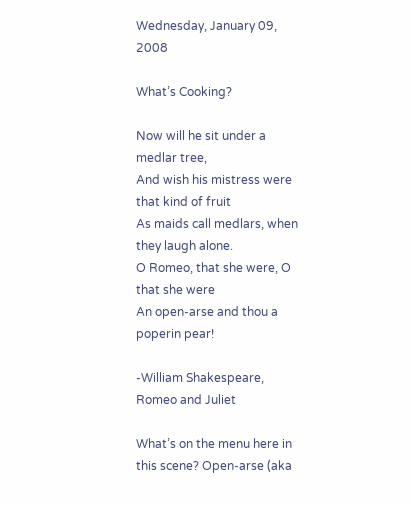Wednesday, January 09, 2008

What’s Cooking?

Now will he sit under a medlar tree,
And wish his mistress were that kind of fruit
As maids call medlars, when they laugh alone.
O Romeo, that she were, O that she were
An open-arse and thou a poperin pear!

-William Shakespeare, Romeo and Juliet

What’s on the menu here in this scene? Open-arse (aka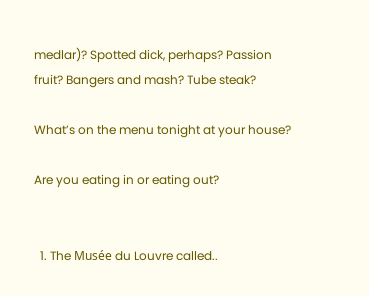medlar)? Spotted dick, perhaps? Passion fruit? Bangers and mash? Tube steak?

What’s on the menu tonight at your house?

Are you eating in or eating out?


  1. The Musée du Louvre called..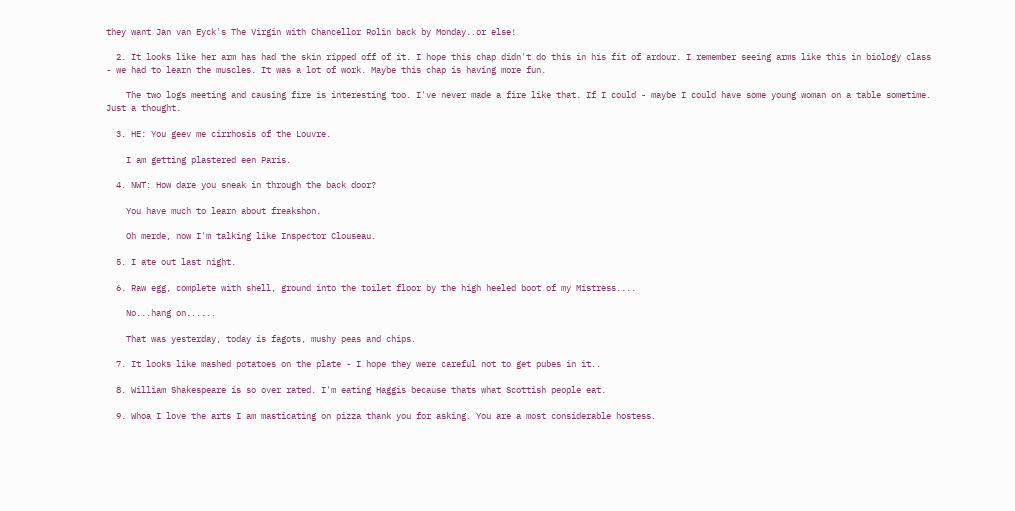they want Jan van Eyck's The Virgin with Chancellor Rolin back by Monday..or else!

  2. It looks like her arm has had the skin ripped off of it. I hope this chap didn't do this in his fit of ardour. I remember seeing arms like this in biology class - we had to learn the muscles. It was a lot of work. Maybe this chap is having more fun.

    The two logs meeting and causing fire is interesting too. I've never made a fire like that. If I could - maybe I could have some young woman on a table sometime. Just a thought.

  3. HE: You geev me cirrhosis of the Louvre.

    I am getting plastered een Paris.

  4. NWT: How dare you sneak in through the back door?

    You have much to learn about freakshon.

    Oh merde, now I'm talking like Inspector Clouseau.

  5. I ate out last night.

  6. Raw egg, complete with shell, ground into the toilet floor by the high heeled boot of my Mistress....

    No...hang on......

    That was yesterday, today is fagots, mushy peas and chips.

  7. It looks like mashed potatoes on the plate - I hope they were careful not to get pubes in it..

  8. William Shakespeare is so over rated. I'm eating Haggis because thats what Scottish people eat.

  9. Whoa I love the arts I am masticating on pizza thank you for asking. You are a most considerable hostess.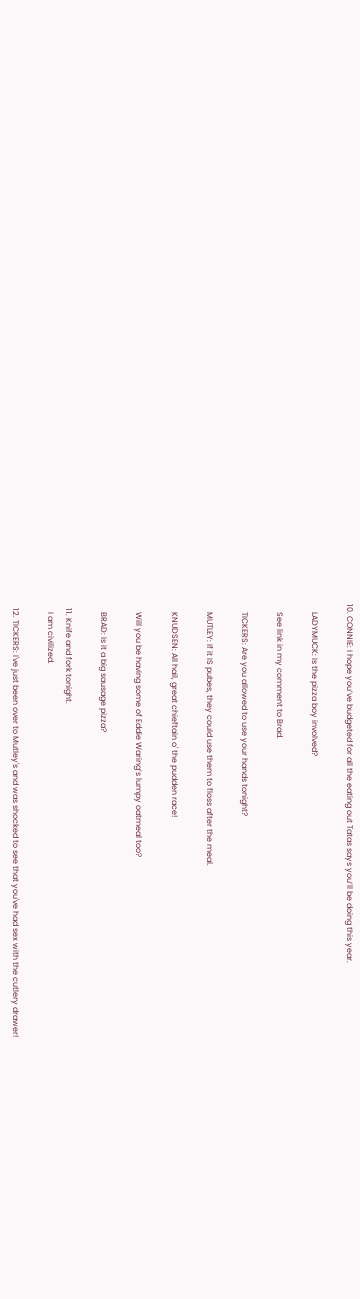10. CONNIE: I hope you’ve budgeted for all the eating out Tatas says you’ll be doing this year.

    LADYMUCK: Is the pizza boy involved?

    See link in my comment to Brad.

    TICKERS: Are you allowed to use your hands tonight?

    MUTLEY: If it IS pubes, they could use them to floss after the meal.

    KNUDSEN: All hail, great chieftain o' the pudden race!

    Will you be having some of Eddie Waring’s lumpy oatmeal too?

    BRAD: Is it a big sausage pizza?

  11. Knife and fork tonight.
    I am civilized.

  12. TICKERS: I've just been over to Mutley's and was shocked to see that you've had sex with the cutlery drawer!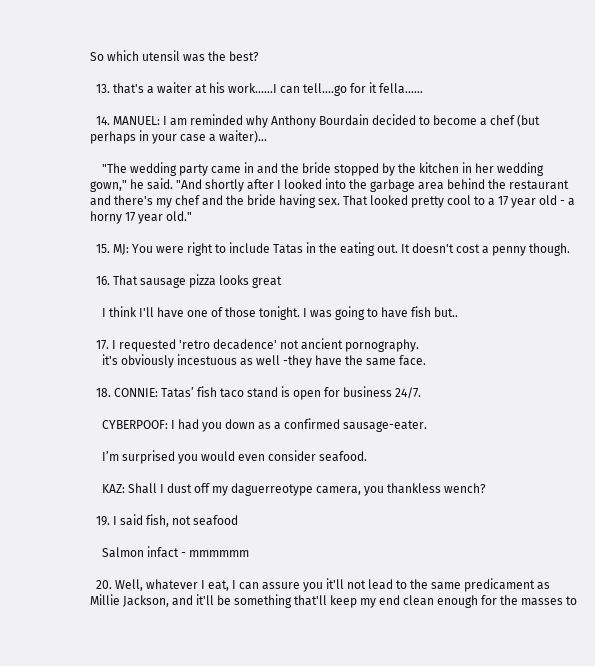So which utensil was the best?

  13. that's a waiter at his work......I can tell....go for it fella......

  14. MANUEL: I am reminded why Anthony Bourdain decided to become a chef (but perhaps in your case a waiter)...

    "The wedding party came in and the bride stopped by the kitchen in her wedding gown," he said. "And shortly after I looked into the garbage area behind the restaurant and there's my chef and the bride having sex. That looked pretty cool to a 17 year old - a horny 17 year old."

  15. MJ: You were right to include Tatas in the eating out. It doesn't cost a penny though.

  16. That sausage pizza looks great

    I think I'll have one of those tonight. I was going to have fish but..

  17. I requested 'retro decadence' not ancient pornography.
    it's obviously incestuous as well -they have the same face.

  18. CONNIE: Tatas’ fish taco stand is open for business 24/7.

    CYBERPOOF: I had you down as a confirmed sausage-eater.

    I’m surprised you would even consider seafood.

    KAZ: Shall I dust off my daguerreotype camera, you thankless wench?

  19. I said fish, not seafood

    Salmon infact - mmmmmm

  20. Well, whatever I eat, I can assure you it'll not lead to the same predicament as Millie Jackson, and it'll be something that'll keep my end clean enough for the masses to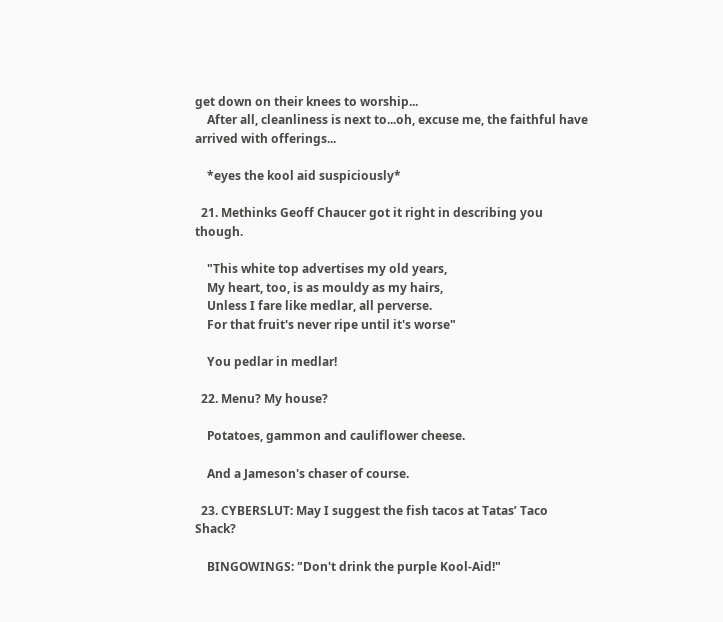get down on their knees to worship...
    After all, cleanliness is next to...oh, excuse me, the faithful have arrived with offerings...

    *eyes the kool aid suspiciously*

  21. Methinks Geoff Chaucer got it right in describing you though.

    "This white top advertises my old years,
    My heart, too, is as mouldy as my hairs,
    Unless I fare like medlar, all perverse.
    For that fruit's never ripe until it's worse"

    You pedlar in medlar!

  22. Menu? My house?

    Potatoes, gammon and cauliflower cheese.

    And a Jameson's chaser of course.

  23. CYBERSLUT: May I suggest the fish tacos at Tatas’ Taco Shack?

    BINGOWINGS: "Don't drink the purple Kool-Aid!"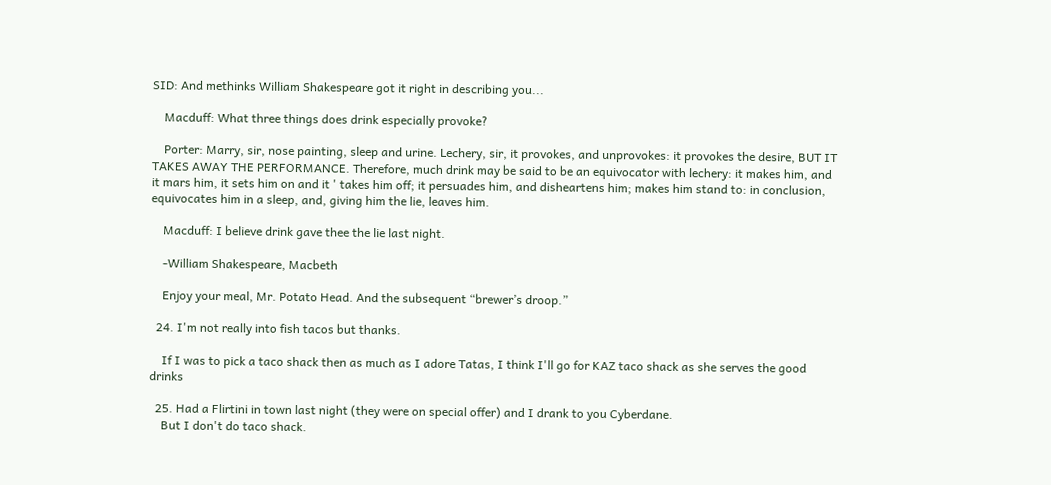SID: And methinks William Shakespeare got it right in describing you...

    Macduff: What three things does drink especially provoke?

    Porter: Marry, sir, nose painting, sleep and urine. Lechery, sir, it provokes, and unprovokes: it provokes the desire, BUT IT TAKES AWAY THE PERFORMANCE. Therefore, much drink may be said to be an equivocator with lechery: it makes him, and it mars him, it sets him on and it ' takes him off; it persuades him, and disheartens him; makes him stand to: in conclusion, equivocates him in a sleep, and, giving him the lie, leaves him.

    Macduff: I believe drink gave thee the lie last night.

    -William Shakespeare, Macbeth

    Enjoy your meal, Mr. Potato Head. And the subsequent “brewer’s droop.”

  24. I'm not really into fish tacos but thanks.

    If I was to pick a taco shack then as much as I adore Tatas, I think I'll go for KAZ taco shack as she serves the good drinks

  25. Had a Flirtini in town last night (they were on special offer) and I drank to you Cyberdane.
    But I don't do taco shack.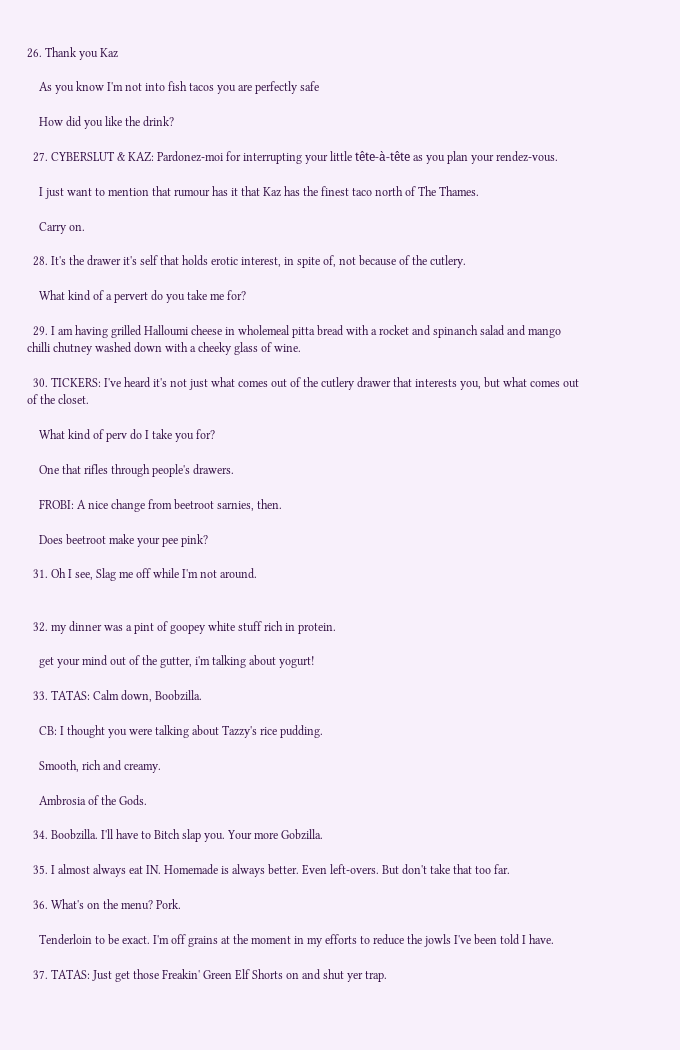26. Thank you Kaz

    As you know I'm not into fish tacos you are perfectly safe

    How did you like the drink?

  27. CYBERSLUT & KAZ: Pardonez-moi for interrupting your little tête-à-tête as you plan your rendez-vous.

    I just want to mention that rumour has it that Kaz has the finest taco north of The Thames.

    Carry on.

  28. It's the drawer it's self that holds erotic interest, in spite of, not because of the cutlery.

    What kind of a pervert do you take me for?

  29. I am having grilled Halloumi cheese in wholemeal pitta bread with a rocket and spinanch salad and mango chilli chutney washed down with a cheeky glass of wine.

  30. TICKERS: I've heard it's not just what comes out of the cutlery drawer that interests you, but what comes out of the closet.

    What kind of perv do I take you for?

    One that rifles through people's drawers.

    FROBI: A nice change from beetroot sarnies, then.

    Does beetroot make your pee pink?

  31. Oh I see, Slag me off while I'm not around.


  32. my dinner was a pint of goopey white stuff rich in protein.

    get your mind out of the gutter, i'm talking about yogurt!

  33. TATAS: Calm down, Boobzilla.

    CB: I thought you were talking about Tazzy's rice pudding.

    Smooth, rich and creamy.

    Ambrosia of the Gods.

  34. Boobzilla. I'll have to Bitch slap you. Your more Gobzilla.

  35. I almost always eat IN. Homemade is always better. Even left-overs. But don't take that too far.

  36. What's on the menu? Pork.

    Tenderloin to be exact. I'm off grains at the moment in my efforts to reduce the jowls I've been told I have.

  37. TATAS: Just get those Freakin' Green Elf Shorts on and shut yer trap.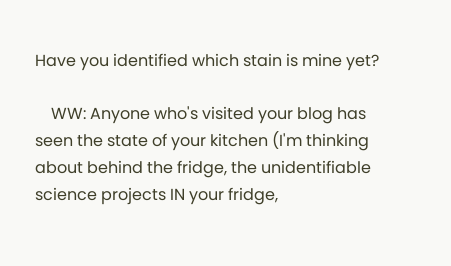Have you identified which stain is mine yet?

    WW: Anyone who's visited your blog has seen the state of your kitchen (I'm thinking about behind the fridge, the unidentifiable science projects IN your fridge,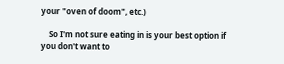your "oven of doom", etc.)

    So I'm not sure eating in is your best option if you don't want to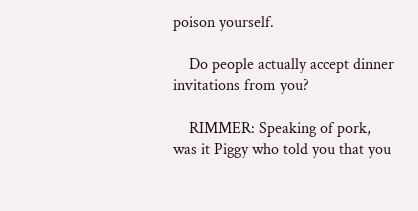poison yourself.

    Do people actually accept dinner invitations from you?

    RIMMER: Speaking of pork, was it Piggy who told you that you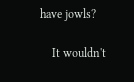have jowls?

    It wouldn't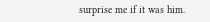surprise me if it was him.